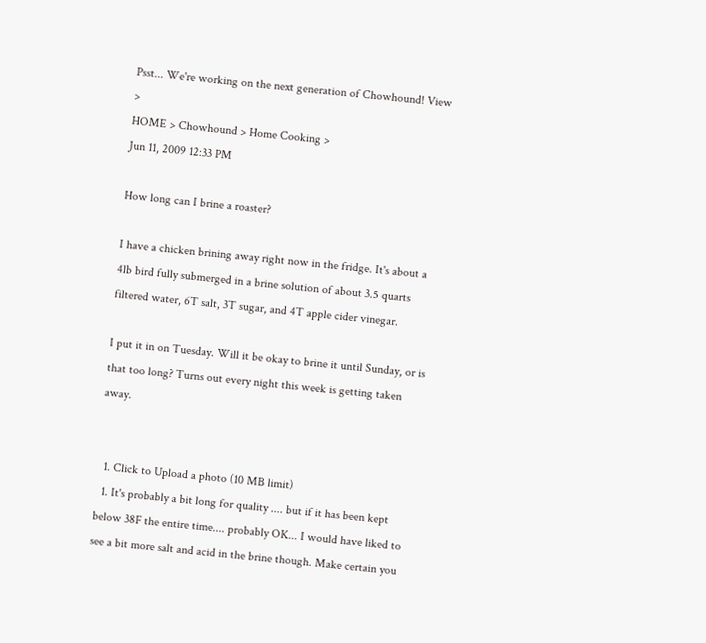Psst... We're working on the next generation of Chowhound! View >
HOME > Chowhound > Home Cooking >
Jun 11, 2009 12:33 PM

How long can I brine a roaster?

I have a chicken brining away right now in the fridge. It's about a 4lb bird fully submerged in a brine solution of about 3.5 quarts filtered water, 6T salt, 3T sugar, and 4T apple cider vinegar.

I put it in on Tuesday. Will it be okay to brine it until Sunday, or is that too long? Turns out every night this week is getting taken away.


  1. Click to Upload a photo (10 MB limit)
  1. It's probably a bit long for quality .... but if it has been kept below 38F the entire time.... probably OK... I would have liked to see a bit more salt and acid in the brine though. Make certain you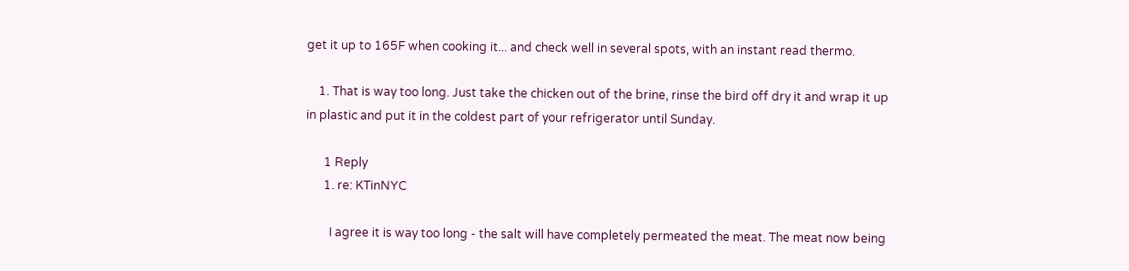get it up to 165F when cooking it... and check well in several spots, with an instant read thermo.

    1. That is way too long. Just take the chicken out of the brine, rinse the bird off dry it and wrap it up in plastic and put it in the coldest part of your refrigerator until Sunday.

      1 Reply
      1. re: KTinNYC

        I agree it is way too long - the salt will have completely permeated the meat. The meat now being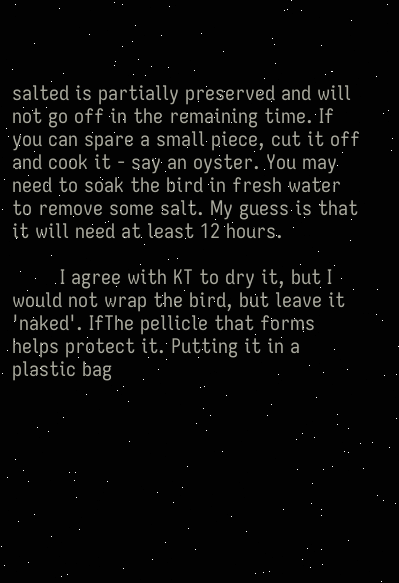salted is partially preserved and will not go off in the remaining time. If you can spare a small piece, cut it off and cook it - say an oyster. You may need to soak the bird in fresh water to remove some salt. My guess is that it will need at least 12 hours.

        I agree with KT to dry it, but I would not wrap the bird, but leave it 'naked'. IfThe pellicle that forms helps protect it. Putting it in a plastic bag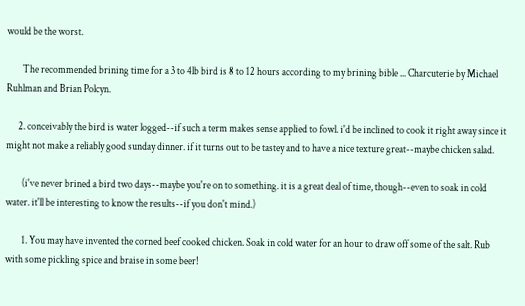would be the worst.

        The recommended brining time for a 3 to 4lb bird is 8 to 12 hours according to my brining bible ... Charcuterie by Michael Ruhlman and Brian Polcyn.

      2. conceivably the bird is water logged--if such a term makes sense applied to fowl. i'd be inclined to cook it right away since it might not make a reliably good sunday dinner. if it turns out to be tastey and to have a nice texture great--maybe chicken salad.

        (i've never brined a bird two days--maybe you're on to something. it is a great deal of time, though--even to soak in cold water. it'll be interesting to know the results--if you don't mind.)

        1. You may have invented the corned beef cooked chicken. Soak in cold water for an hour to draw off some of the salt. Rub with some pickling spice and braise in some beer!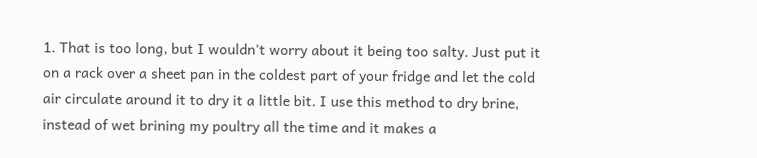1. That is too long, but I wouldn't worry about it being too salty. Just put it on a rack over a sheet pan in the coldest part of your fridge and let the cold air circulate around it to dry it a little bit. I use this method to dry brine, instead of wet brining my poultry all the time and it makes a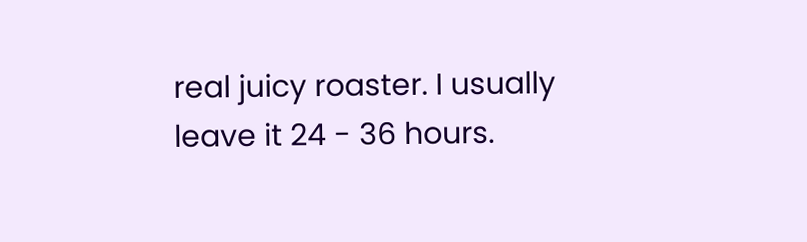real juicy roaster. I usually leave it 24 - 36 hours.